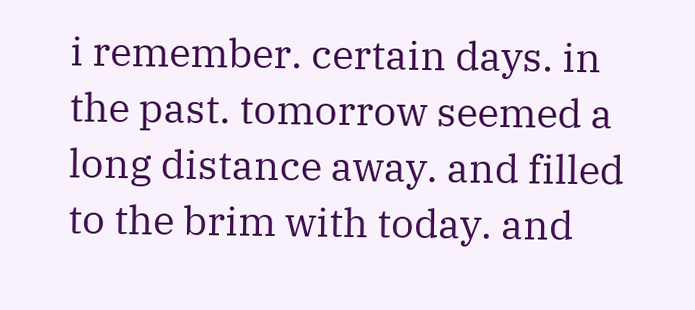i remember. certain days. in the past. tomorrow seemed a long distance away. and filled to the brim with today. and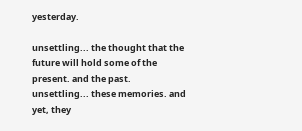yesterday.

unsettling... the thought that the future will hold some of the present. and the past. unsettling... these memories. and yet, they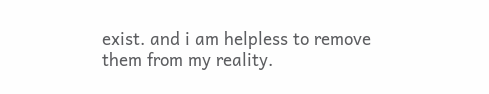exist. and i am helpless to remove them from my reality.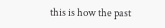this is how the past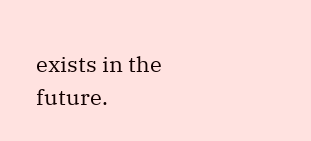exists in the future.